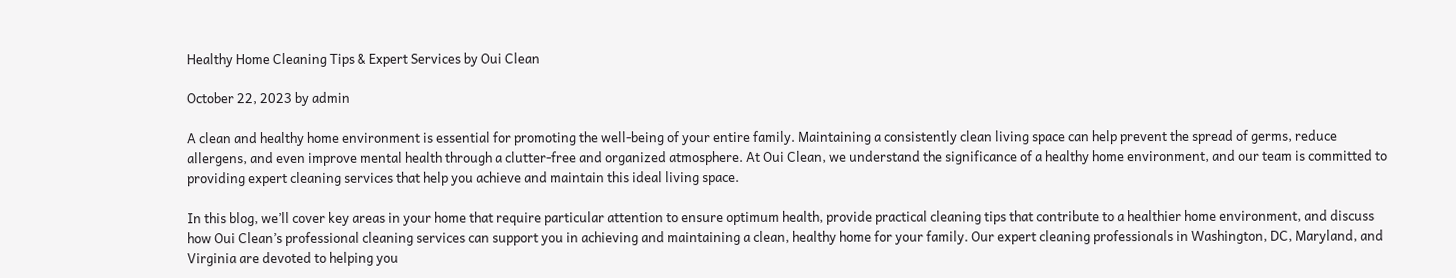Healthy Home Cleaning Tips & Expert Services by Oui Clean

October 22, 2023 by admin

A clean and healthy home environment is essential for promoting the well-being of your entire family. Maintaining a consistently clean living space can help prevent the spread of germs, reduce allergens, and even improve mental health through a clutter-free and organized atmosphere. At Oui Clean, we understand the significance of a healthy home environment, and our team is committed to providing expert cleaning services that help you achieve and maintain this ideal living space.

In this blog, we’ll cover key areas in your home that require particular attention to ensure optimum health, provide practical cleaning tips that contribute to a healthier home environment, and discuss how Oui Clean’s professional cleaning services can support you in achieving and maintaining a clean, healthy home for your family. Our expert cleaning professionals in Washington, DC, Maryland, and Virginia are devoted to helping you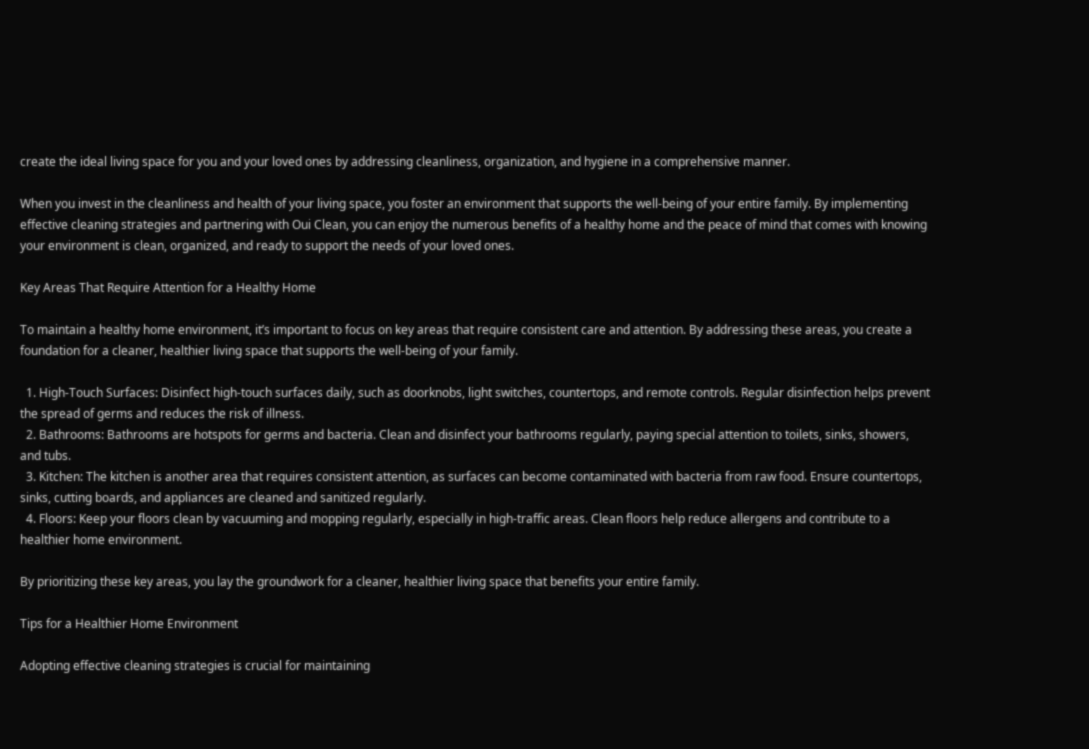create the ideal living space for you and your loved ones by addressing cleanliness, organization, and hygiene in a comprehensive manner.

When you invest in the cleanliness and health of your living space, you foster an environment that supports the well-being of your entire family. By implementing effective cleaning strategies and partnering with Oui Clean, you can enjoy the numerous benefits of a healthy home and the peace of mind that comes with knowing your environment is clean, organized, and ready to support the needs of your loved ones.

Key Areas That Require Attention for a Healthy Home

To maintain a healthy home environment, it’s important to focus on key areas that require consistent care and attention. By addressing these areas, you create a foundation for a cleaner, healthier living space that supports the well-being of your family.

  1. High-Touch Surfaces: Disinfect high-touch surfaces daily, such as doorknobs, light switches, countertops, and remote controls. Regular disinfection helps prevent the spread of germs and reduces the risk of illness.
  2. Bathrooms: Bathrooms are hotspots for germs and bacteria. Clean and disinfect your bathrooms regularly, paying special attention to toilets, sinks, showers, and tubs.
  3. Kitchen: The kitchen is another area that requires consistent attention, as surfaces can become contaminated with bacteria from raw food. Ensure countertops, sinks, cutting boards, and appliances are cleaned and sanitized regularly.
  4. Floors: Keep your floors clean by vacuuming and mopping regularly, especially in high-traffic areas. Clean floors help reduce allergens and contribute to a healthier home environment.

By prioritizing these key areas, you lay the groundwork for a cleaner, healthier living space that benefits your entire family.

Tips for a Healthier Home Environment

Adopting effective cleaning strategies is crucial for maintaining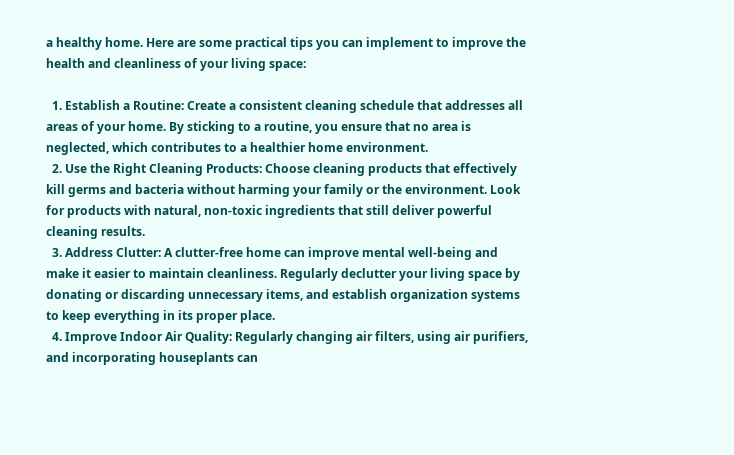a healthy home. Here are some practical tips you can implement to improve the health and cleanliness of your living space:

  1. Establish a Routine: Create a consistent cleaning schedule that addresses all areas of your home. By sticking to a routine, you ensure that no area is neglected, which contributes to a healthier home environment.
  2. Use the Right Cleaning Products: Choose cleaning products that effectively kill germs and bacteria without harming your family or the environment. Look for products with natural, non-toxic ingredients that still deliver powerful cleaning results.
  3. Address Clutter: A clutter-free home can improve mental well-being and make it easier to maintain cleanliness. Regularly declutter your living space by donating or discarding unnecessary items, and establish organization systems to keep everything in its proper place.
  4. Improve Indoor Air Quality: Regularly changing air filters, using air purifiers, and incorporating houseplants can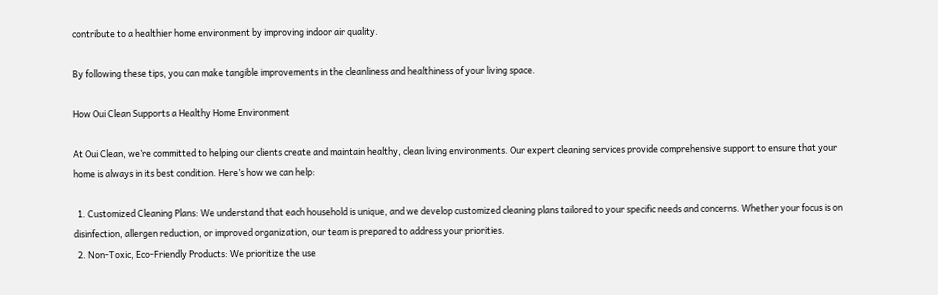contribute to a healthier home environment by improving indoor air quality.

By following these tips, you can make tangible improvements in the cleanliness and healthiness of your living space.

How Oui Clean Supports a Healthy Home Environment

At Oui Clean, we’re committed to helping our clients create and maintain healthy, clean living environments. Our expert cleaning services provide comprehensive support to ensure that your home is always in its best condition. Here’s how we can help:

  1. Customized Cleaning Plans: We understand that each household is unique, and we develop customized cleaning plans tailored to your specific needs and concerns. Whether your focus is on disinfection, allergen reduction, or improved organization, our team is prepared to address your priorities.
  2. Non-Toxic, Eco-Friendly Products: We prioritize the use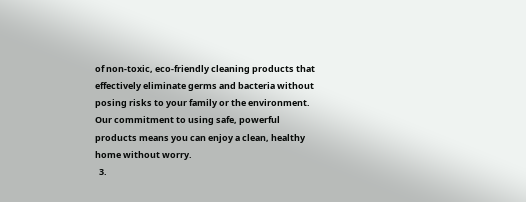of non-toxic, eco-friendly cleaning products that effectively eliminate germs and bacteria without posing risks to your family or the environment. Our commitment to using safe, powerful products means you can enjoy a clean, healthy home without worry.
  3.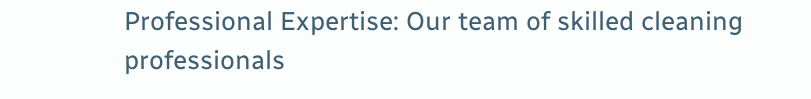Professional Expertise: Our team of skilled cleaning professionals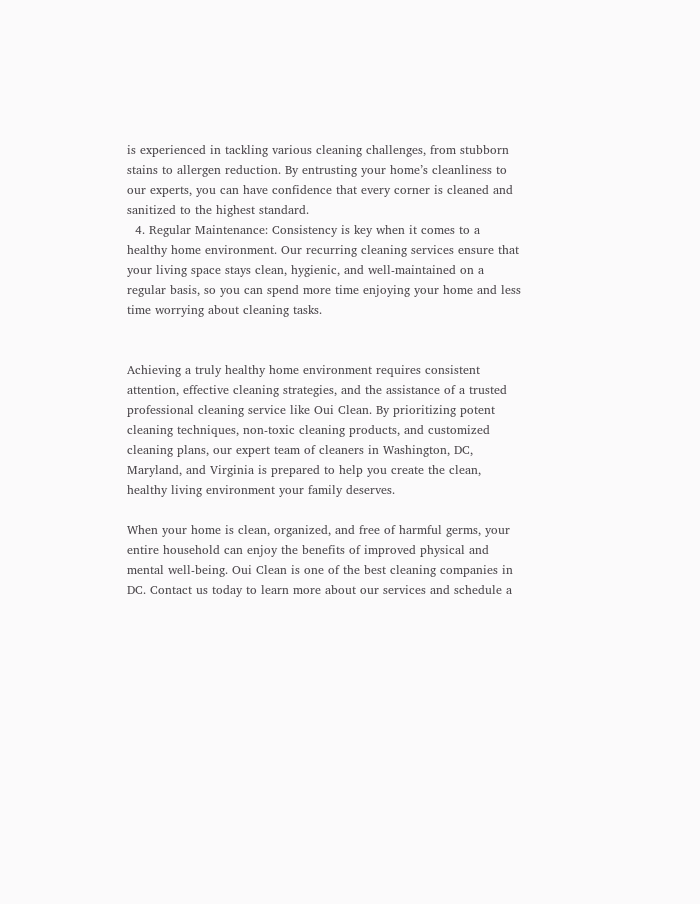is experienced in tackling various cleaning challenges, from stubborn stains to allergen reduction. By entrusting your home’s cleanliness to our experts, you can have confidence that every corner is cleaned and sanitized to the highest standard.
  4. Regular Maintenance: Consistency is key when it comes to a healthy home environment. Our recurring cleaning services ensure that your living space stays clean, hygienic, and well-maintained on a regular basis, so you can spend more time enjoying your home and less time worrying about cleaning tasks.


Achieving a truly healthy home environment requires consistent attention, effective cleaning strategies, and the assistance of a trusted professional cleaning service like Oui Clean. By prioritizing potent cleaning techniques, non-toxic cleaning products, and customized cleaning plans, our expert team of cleaners in Washington, DC, Maryland, and Virginia is prepared to help you create the clean, healthy living environment your family deserves.

When your home is clean, organized, and free of harmful germs, your entire household can enjoy the benefits of improved physical and mental well-being. Oui Clean is one of the best cleaning companies in DC. Contact us today to learn more about our services and schedule a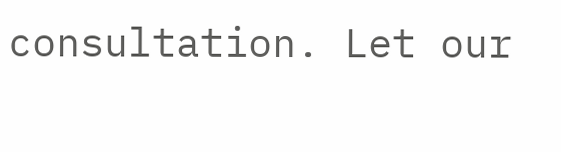consultation. Let our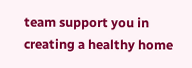team support you in creating a healthy home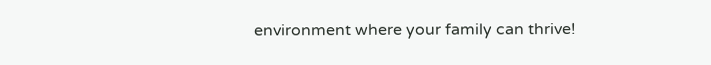environment where your family can thrive!